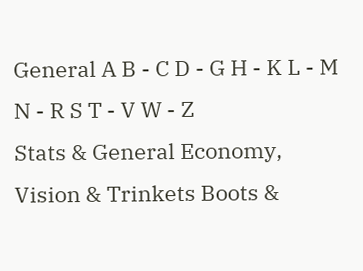General A B - C D - G H - K L - M N - R S T - V W - Z
Stats & General Economy, Vision & Trinkets Boots &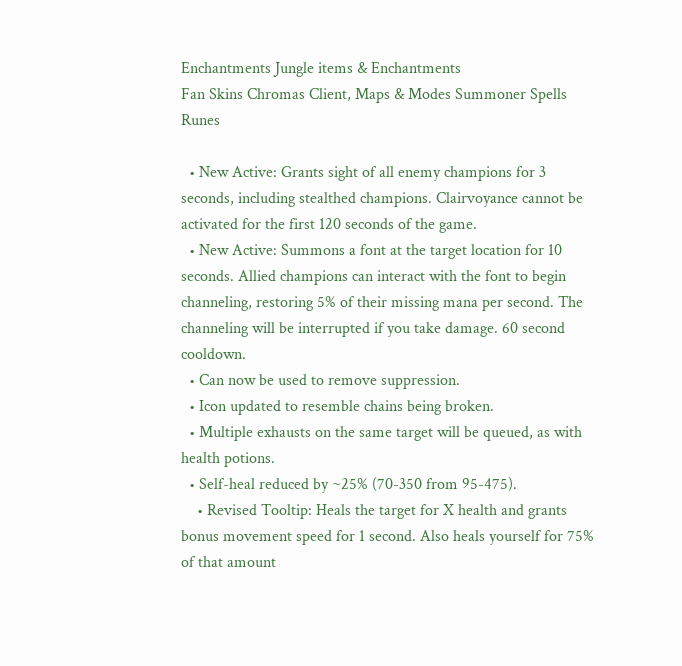Enchantments Jungle items & Enchantments
Fan Skins Chromas Client, Maps & Modes Summoner Spells Runes

  • New Active: Grants sight of all enemy champions for 3 seconds, including stealthed champions. Clairvoyance cannot be activated for the first 120 seconds of the game.
  • New Active: Summons a font at the target location for 10 seconds. Allied champions can interact with the font to begin channeling, restoring 5% of their missing mana per second. The channeling will be interrupted if you take damage. 60 second cooldown.
  • Can now be used to remove suppression.
  • Icon updated to resemble chains being broken.
  • Multiple exhausts on the same target will be queued, as with health potions.
  • Self-heal reduced by ~25% (70-350 from 95-475).
    • Revised Tooltip: Heals the target for X health and grants bonus movement speed for 1 second. Also heals yourself for 75% of that amount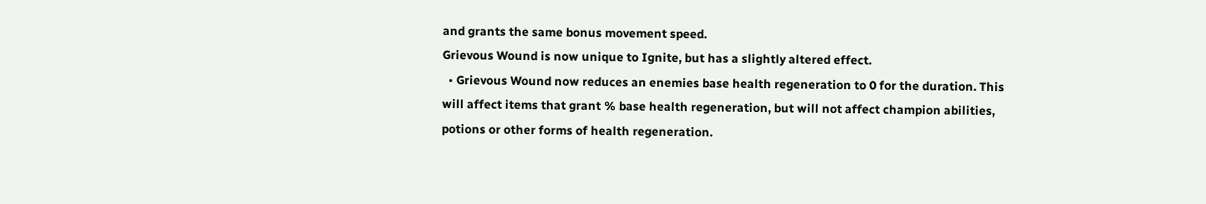and grants the same bonus movement speed.
Grievous Wound is now unique to Ignite, but has a slightly altered effect.
  • Grievous Wound now reduces an enemies base health regeneration to 0 for the duration. This will affect items that grant % base health regeneration, but will not affect champion abilities, potions or other forms of health regeneration.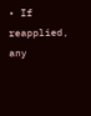• If reapplied, any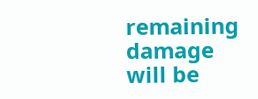remaining damage will be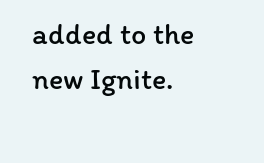added to the new Ignite.